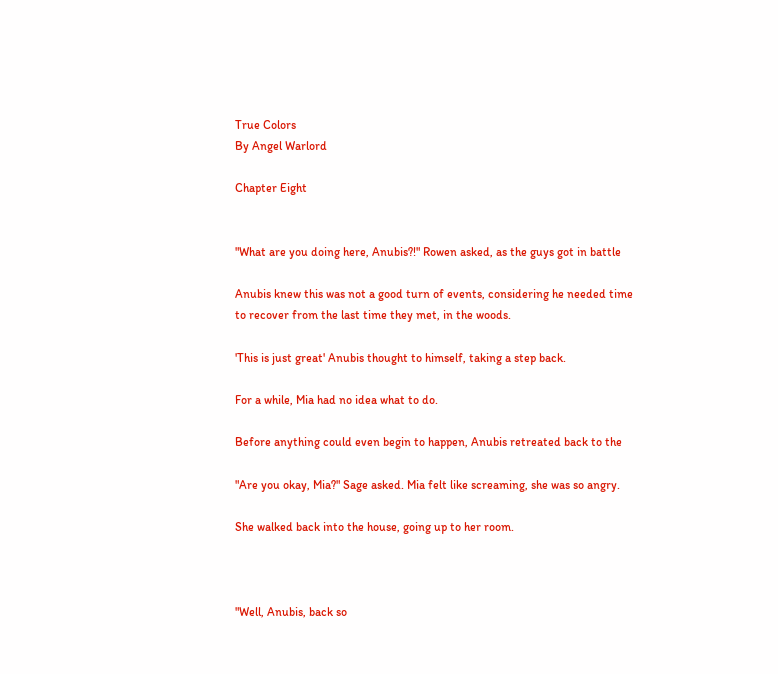True Colors
By Angel Warlord

Chapter Eight


"What are you doing here, Anubis?!" Rowen asked, as the guys got in battle

Anubis knew this was not a good turn of events, considering he needed time
to recover from the last time they met, in the woods.

'This is just great' Anubis thought to himself, taking a step back.

For a while, Mia had no idea what to do.

Before anything could even begin to happen, Anubis retreated back to the

"Are you okay, Mia?" Sage asked. Mia felt like screaming, she was so angry.

She walked back into the house, going up to her room.



"Well, Anubis, back so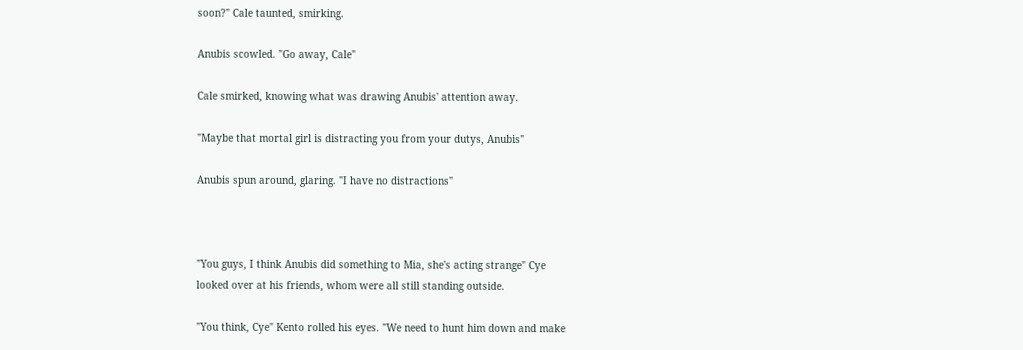soon?" Cale taunted, smirking.

Anubis scowled. "Go away, Cale"

Cale smirked, knowing what was drawing Anubis' attention away.

"Maybe that mortal girl is distracting you from your dutys, Anubis"

Anubis spun around, glaring. "I have no distractions"



"You guys, I think Anubis did something to Mia, she's acting strange" Cye
looked over at his friends, whom were all still standing outside.

"You think, Cye" Kento rolled his eyes. "We need to hunt him down and make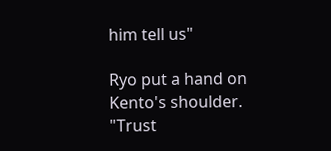him tell us"

Ryo put a hand on Kento's shoulder. "Trust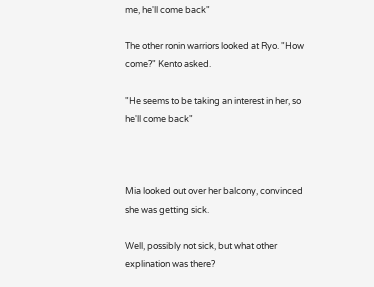me, he'll come back"

The other ronin warriors looked at Ryo. "How come?" Kento asked.

"He seems to be taking an interest in her, so he'll come back"



Mia looked out over her balcony, convinced she was getting sick.

Well, possibly not sick, but what other explination was there?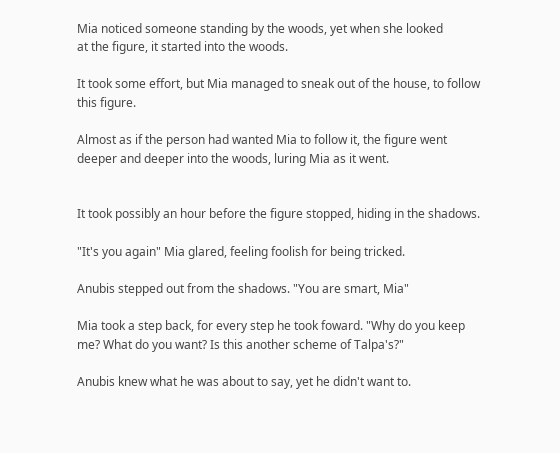Mia noticed someone standing by the woods, yet when she looked
at the figure, it started into the woods.

It took some effort, but Mia managed to sneak out of the house, to follow
this figure.

Almost as if the person had wanted Mia to follow it, the figure went
deeper and deeper into the woods, luring Mia as it went.


It took possibly an hour before the figure stopped, hiding in the shadows.

"It's you again" Mia glared, feeling foolish for being tricked.

Anubis stepped out from the shadows. "You are smart, Mia"

Mia took a step back, for every step he took foward. "Why do you keep
me? What do you want? Is this another scheme of Talpa's?"

Anubis knew what he was about to say, yet he didn't want to.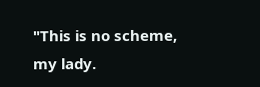"This is no scheme, my lady.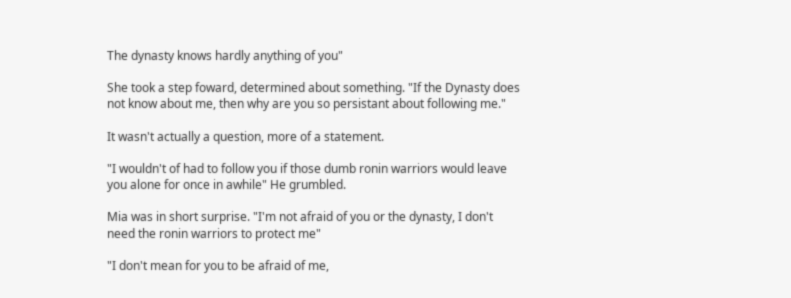The dynasty knows hardly anything of you"

She took a step foward, determined about something. "If the Dynasty does
not know about me, then why are you so persistant about following me."

It wasn't actually a question, more of a statement.

"I wouldn't of had to follow you if those dumb ronin warriors would leave
you alone for once in awhile" He grumbled.

Mia was in short surprise. "I'm not afraid of you or the dynasty, I don't
need the ronin warriors to protect me"

"I don't mean for you to be afraid of me,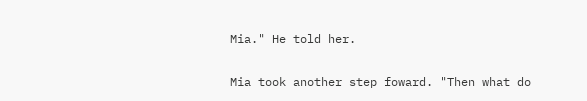Mia." He told her.

Mia took another step foward. "Then what do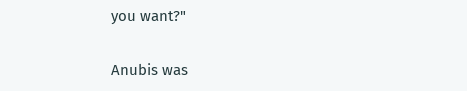you want?"

Anubis was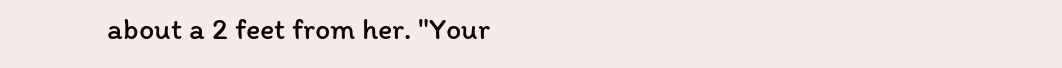about a 2 feet from her. "Your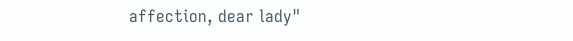affection, dear lady"